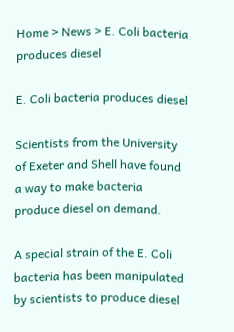Home > News > E. Coli bacteria produces diesel

E. Coli bacteria produces diesel

Scientists from the University of Exeter and Shell have found a way to make bacteria produce diesel on demand.

A special strain of the E. Coli bacteria has been manipulated by scientists to produce diesel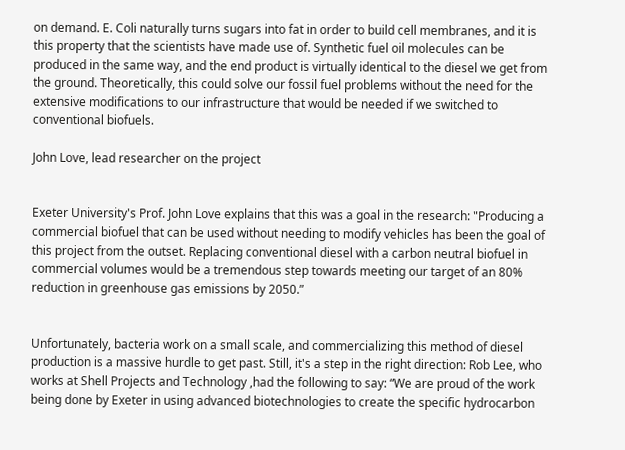on demand. E. Coli naturally turns sugars into fat in order to build cell membranes, and it is this property that the scientists have made use of. Synthetic fuel oil molecules can be produced in the same way, and the end product is virtually identical to the diesel we get from the ground. Theoretically, this could solve our fossil fuel problems without the need for the extensive modifications to our infrastructure that would be needed if we switched to conventional biofuels.

John Love, lead researcher on the project


Exeter University's Prof. John Love explains that this was a goal in the research: "Producing a commercial biofuel that can be used without needing to modify vehicles has been the goal of this project from the outset. Replacing conventional diesel with a carbon neutral biofuel in commercial volumes would be a tremendous step towards meeting our target of an 80% reduction in greenhouse gas emissions by 2050.”


Unfortunately, bacteria work on a small scale, and commercializing this method of diesel production is a massive hurdle to get past. Still, it's a step in the right direction: Rob Lee, who works at Shell Projects and Technology ,had the following to say: “We are proud of the work being done by Exeter in using advanced biotechnologies to create the specific hydrocarbon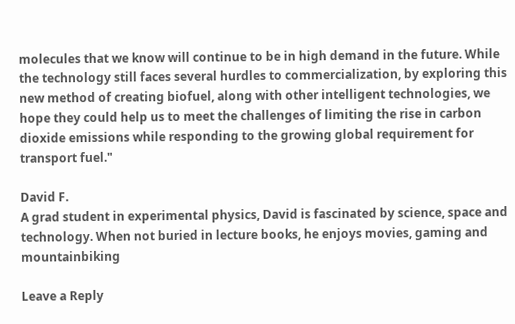molecules that we know will continue to be in high demand in the future. While the technology still faces several hurdles to commercialization, by exploring this new method of creating biofuel, along with other intelligent technologies, we hope they could help us to meet the challenges of limiting the rise in carbon dioxide emissions while responding to the growing global requirement for transport fuel."

David F.
A grad student in experimental physics, David is fascinated by science, space and technology. When not buried in lecture books, he enjoys movies, gaming and mountainbiking

Leave a Reply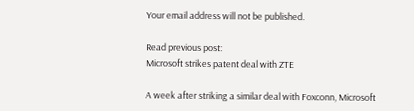Your email address will not be published.

Read previous post:
Microsoft strikes patent deal with ZTE

A week after striking a similar deal with Foxconn, Microsoft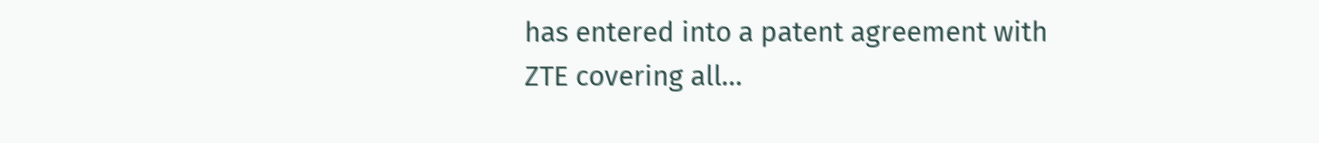has entered into a patent agreement with ZTE covering all...